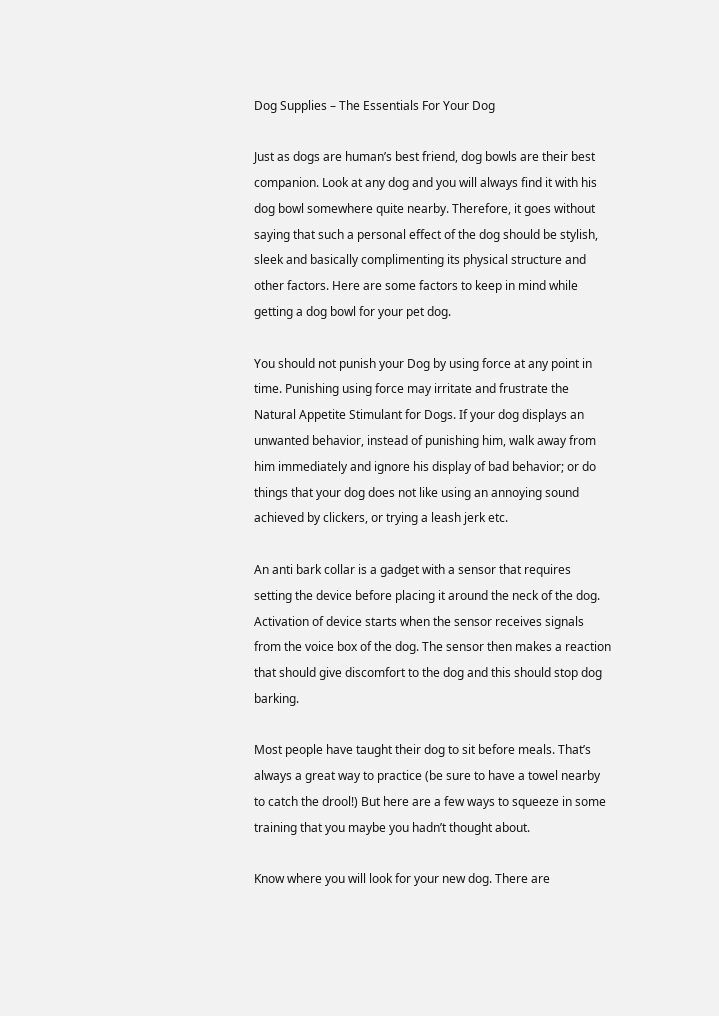Dog Supplies – The Essentials For Your Dog

Just as dogs are human’s best friend, dog bowls are their best companion. Look at any dog and you will always find it with his dog bowl somewhere quite nearby. Therefore, it goes without saying that such a personal effect of the dog should be stylish, sleek and basically complimenting its physical structure and other factors. Here are some factors to keep in mind while getting a dog bowl for your pet dog.

You should not punish your Dog by using force at any point in time. Punishing using force may irritate and frustrate the Natural Appetite Stimulant for Dogs. If your dog displays an unwanted behavior, instead of punishing him, walk away from him immediately and ignore his display of bad behavior; or do things that your dog does not like using an annoying sound achieved by clickers, or trying a leash jerk etc.

An anti bark collar is a gadget with a sensor that requires setting the device before placing it around the neck of the dog. Activation of device starts when the sensor receives signals from the voice box of the dog. The sensor then makes a reaction that should give discomfort to the dog and this should stop dog barking.

Most people have taught their dog to sit before meals. That’s always a great way to practice (be sure to have a towel nearby to catch the drool!) But here are a few ways to squeeze in some training that you maybe you hadn’t thought about.

Know where you will look for your new dog. There are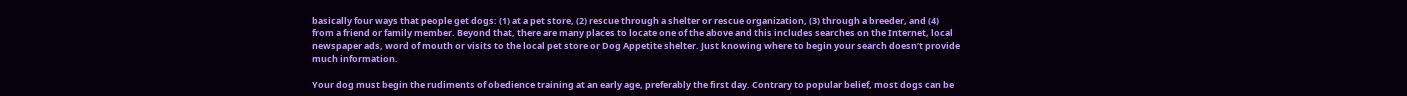basically four ways that people get dogs: (1) at a pet store, (2) rescue through a shelter or rescue organization, (3) through a breeder, and (4) from a friend or family member. Beyond that, there are many places to locate one of the above and this includes searches on the Internet, local newspaper ads, word of mouth or visits to the local pet store or Dog Appetite shelter. Just knowing where to begin your search doesn’t provide much information.

Your dog must begin the rudiments of obedience training at an early age, preferably the first day. Contrary to popular belief, most dogs can be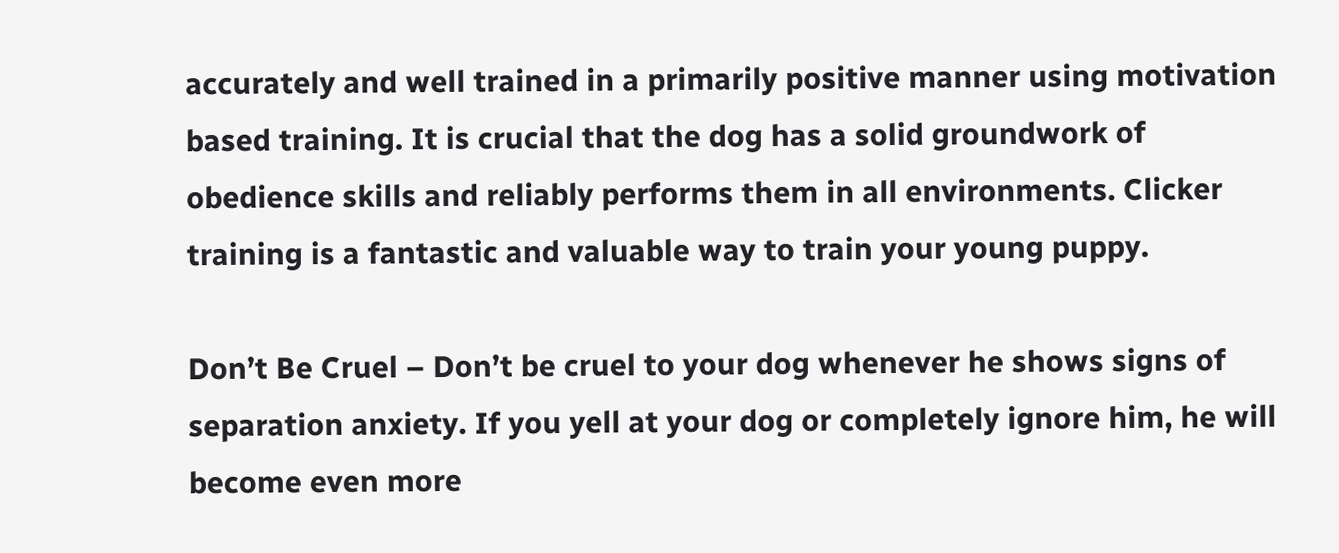accurately and well trained in a primarily positive manner using motivation based training. It is crucial that the dog has a solid groundwork of obedience skills and reliably performs them in all environments. Clicker training is a fantastic and valuable way to train your young puppy.

Don’t Be Cruel – Don’t be cruel to your dog whenever he shows signs of separation anxiety. If you yell at your dog or completely ignore him, he will become even more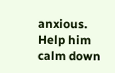anxious. Help him calm down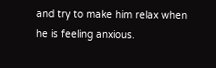and try to make him relax when he is feeling anxious.